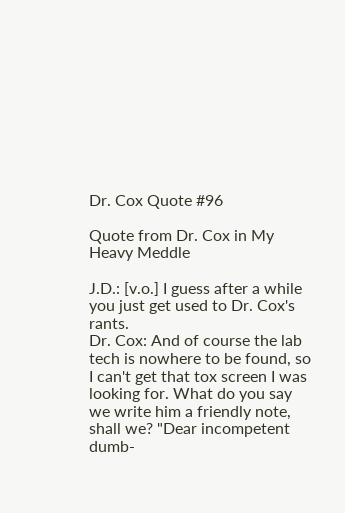Dr. Cox Quote #96

Quote from Dr. Cox in My Heavy Meddle

J.D.: [v.o.] I guess after a while you just get used to Dr. Cox's rants.
Dr. Cox: And of course the lab tech is nowhere to be found, so I can't get that tox screen I was looking for. What do you say we write him a friendly note, shall we? "Dear incompetent dumb-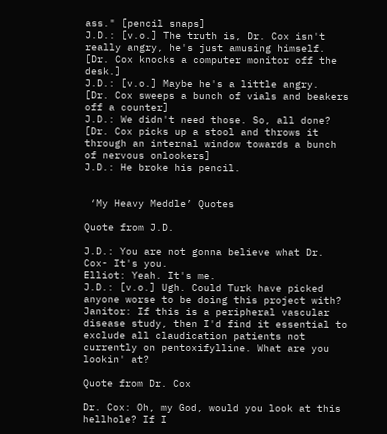ass." [pencil snaps]
J.D.: [v.o.] The truth is, Dr. Cox isn't really angry, he's just amusing himself.
[Dr. Cox knocks a computer monitor off the desk.]
J.D.: [v.o.] Maybe he's a little angry.
[Dr. Cox sweeps a bunch of vials and beakers off a counter]
J.D.: We didn't need those. So, all done?
[Dr. Cox picks up a stool and throws it through an internal window towards a bunch of nervous onlookers]
J.D.: He broke his pencil.


 ‘My Heavy Meddle’ Quotes

Quote from J.D.

J.D.: You are not gonna believe what Dr. Cox- It's you.
Elliot: Yeah. It's me.
J.D.: [v.o.] Ugh. Could Turk have picked anyone worse to be doing this project with?
Janitor: If this is a peripheral vascular disease study, then I'd find it essential to exclude all claudication patients not currently on pentoxifylline. What are you lookin' at?

Quote from Dr. Cox

Dr. Cox: Oh, my God, would you look at this hellhole? If I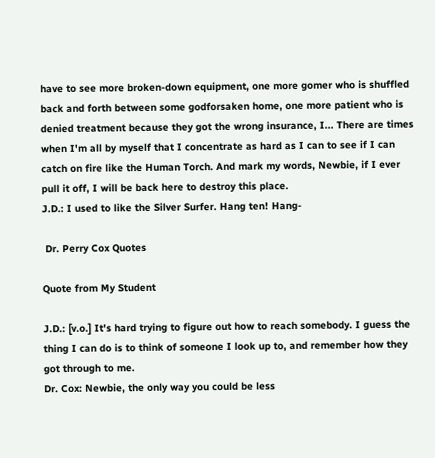have to see more broken-down equipment, one more gomer who is shuffled back and forth between some godforsaken home, one more patient who is denied treatment because they got the wrong insurance, I... There are times when I'm all by myself that I concentrate as hard as I can to see if I can catch on fire like the Human Torch. And mark my words, Newbie, if I ever pull it off, I will be back here to destroy this place.
J.D.: I used to like the Silver Surfer. Hang ten! Hang-

 Dr. Perry Cox Quotes

Quote from My Student

J.D.: [v.o.] It's hard trying to figure out how to reach somebody. I guess the thing I can do is to think of someone I look up to, and remember how they got through to me.
Dr. Cox: Newbie, the only way you could be less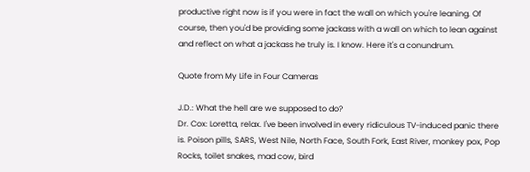productive right now is if you were in fact the wall on which you're leaning. Of course, then you'd be providing some jackass with a wall on which to lean against and reflect on what a jackass he truly is. I know. Here it's a conundrum.

Quote from My Life in Four Cameras

J.D.: What the hell are we supposed to do?
Dr. Cox: Loretta, relax. I've been involved in every ridiculous TV-induced panic there is. Poison pills, SARS, West Nile, North Face, South Fork, East River, monkey pox, Pop Rocks, toilet snakes, mad cow, bird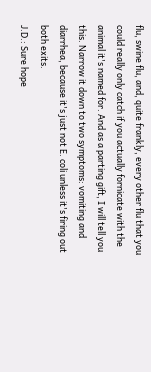flu, swine flu, and, quite frankly, every other flu that you could really only catch if you actually fornicate with the animal it's named for. And as a parting gift, I will tell you this. Narrow it down to two symptoms: vomiting and diarrhea, because it's just not E. coli unless it's firing out both exits.
J.D.: Sure hope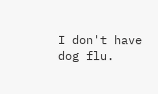I don't have dog flu.